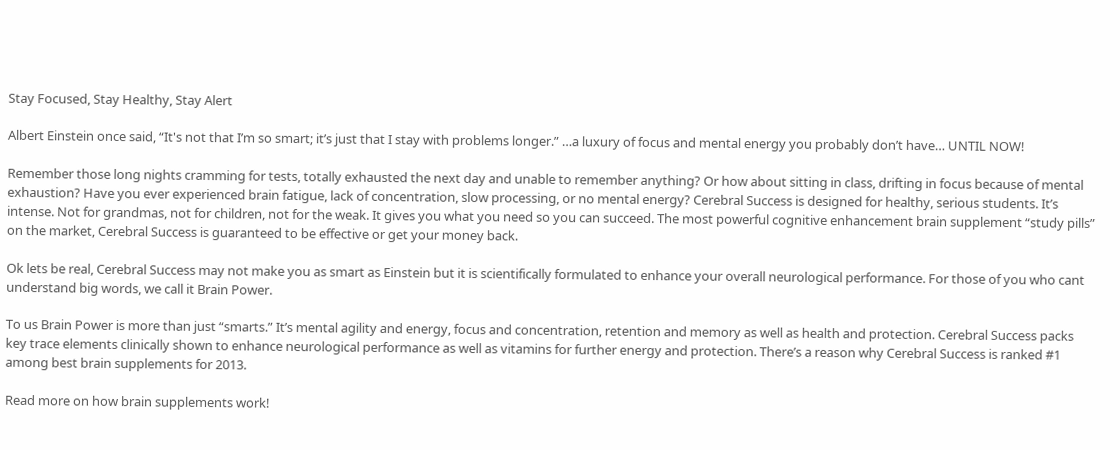Stay Focused, Stay Healthy, Stay Alert

Albert Einstein once said, “It's not that I’m so smart; it’s just that I stay with problems longer.” …a luxury of focus and mental energy you probably don’t have… UNTIL NOW!

Remember those long nights cramming for tests, totally exhausted the next day and unable to remember anything? Or how about sitting in class, drifting in focus because of mental exhaustion? Have you ever experienced brain fatigue, lack of concentration, slow processing, or no mental energy? Cerebral Success is designed for healthy, serious students. It’s intense. Not for grandmas, not for children, not for the weak. It gives you what you need so you can succeed. The most powerful cognitive enhancement brain supplement “study pills” on the market, Cerebral Success is guaranteed to be effective or get your money back.

Ok lets be real, Cerebral Success may not make you as smart as Einstein but it is scientifically formulated to enhance your overall neurological performance. For those of you who cant understand big words, we call it Brain Power.

To us Brain Power is more than just “smarts.” It’s mental agility and energy, focus and concentration, retention and memory as well as health and protection. Cerebral Success packs key trace elements clinically shown to enhance neurological performance as well as vitamins for further energy and protection. There’s a reason why Cerebral Success is ranked #1 among best brain supplements for 2013.

Read more on how brain supplements work!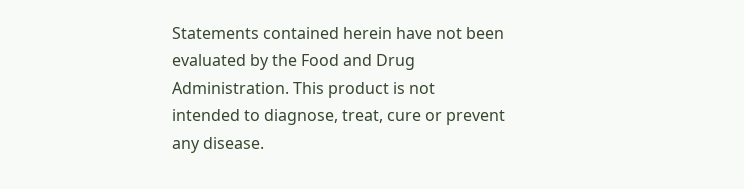Statements contained herein have not been evaluated by the Food and Drug Administration. This product is not intended to diagnose, treat, cure or prevent any disease.